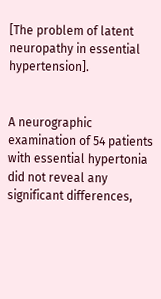[The problem of latent neuropathy in essential hypertension].


A neurographic examination of 54 patients with essential hypertonia did not reveal any significant differences,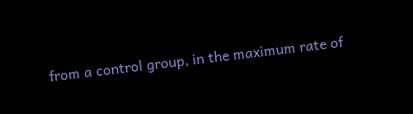from a control group, in the maximum rate of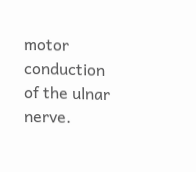motor conduction of the ulnar nerve.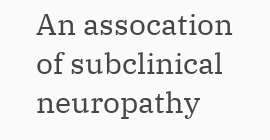An assocation of subclinical neuropathy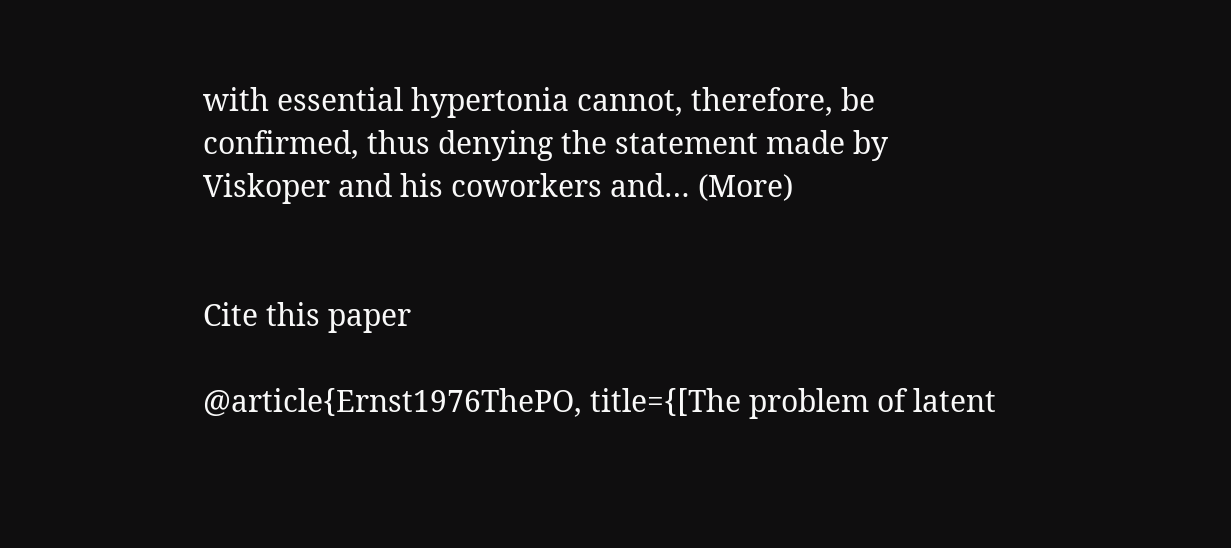with essential hypertonia cannot, therefore, be confirmed, thus denying the statement made by Viskoper and his coworkers and… (More)


Cite this paper

@article{Ernst1976ThePO, title={[The problem of latent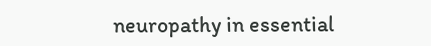neuropathy in essential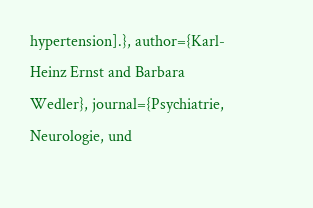hypertension].}, author={Karl-Heinz Ernst and Barbara Wedler}, journal={Psychiatrie, Neurologie, und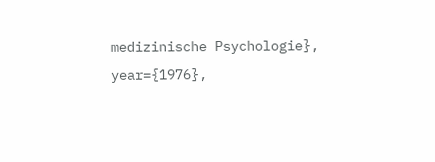medizinische Psychologie}, year={1976},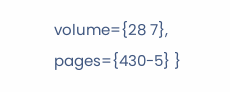volume={28 7}, pages={430-5} }